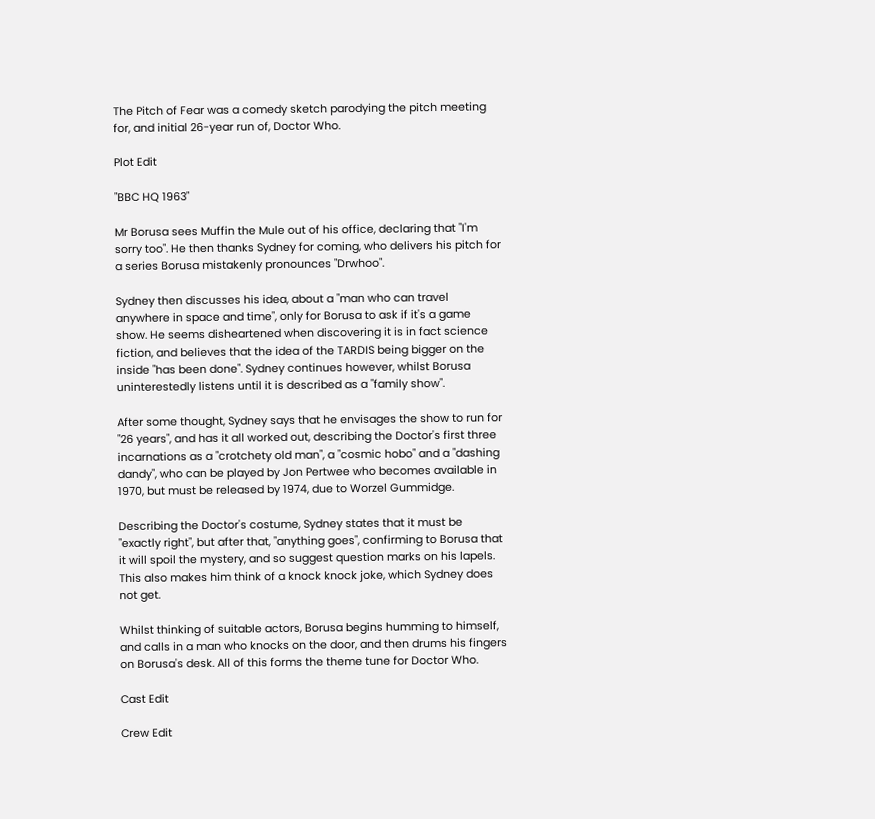The Pitch of Fear was a comedy sketch parodying the pitch meeting for, and initial 26-year run of, Doctor Who.

Plot Edit

"BBC HQ 1963"

Mr Borusa sees Muffin the Mule out of his office, declaring that "I'm sorry too". He then thanks Sydney for coming, who delivers his pitch for a series Borusa mistakenly pronounces "Drwhoo".

Sydney then discusses his idea, about a "man who can travel anywhere in space and time", only for Borusa to ask if it's a game show. He seems disheartened when discovering it is in fact science fiction, and believes that the idea of the TARDIS being bigger on the inside "has been done". Sydney continues however, whilst Borusa uninterestedly listens until it is described as a "family show".

After some thought, Sydney says that he envisages the show to run for "26 years", and has it all worked out, describing the Doctor's first three incarnations as a "crotchety old man", a "cosmic hobo" and a "dashing dandy", who can be played by Jon Pertwee who becomes available in 1970, but must be released by 1974, due to Worzel Gummidge.

Describing the Doctor's costume, Sydney states that it must be "exactly right", but after that, "anything goes", confirming to Borusa that it will spoil the mystery, and so suggest question marks on his lapels. This also makes him think of a knock knock joke, which Sydney does not get.

Whilst thinking of suitable actors, Borusa begins humming to himself, and calls in a man who knocks on the door, and then drums his fingers on Borusa's desk. All of this forms the theme tune for Doctor Who.

Cast Edit

Crew Edit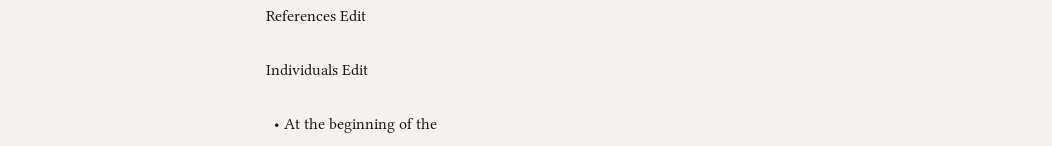References Edit

Individuals Edit

  • At the beginning of the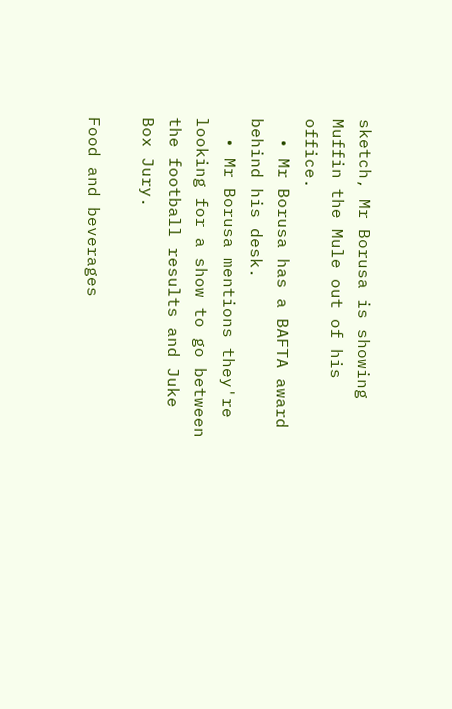sketch, Mr Borusa is showing Muffin the Mule out of his office.
  • Mr Borusa has a BAFTA award behind his desk.
  • Mr Borusa mentions they're looking for a show to go between the football results and Juke Box Jury.

Food and beverages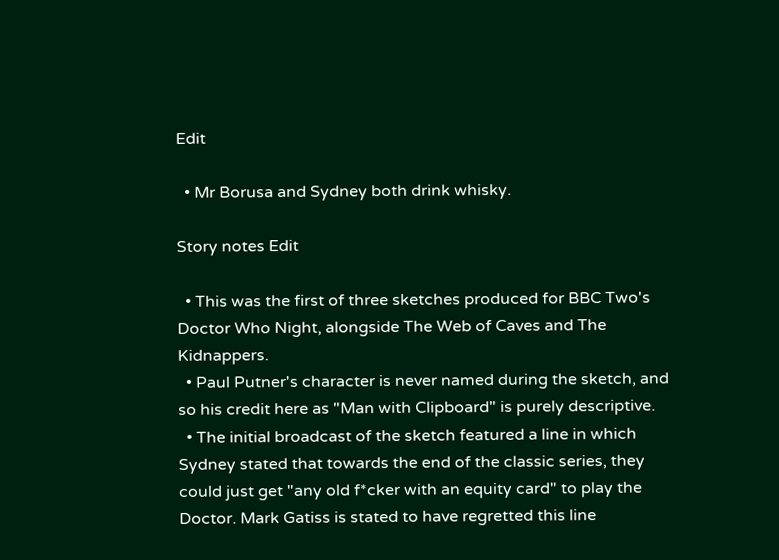Edit

  • Mr Borusa and Sydney both drink whisky.

Story notes Edit

  • This was the first of three sketches produced for BBC Two's Doctor Who Night, alongside The Web of Caves and The Kidnappers.
  • Paul Putner's character is never named during the sketch, and so his credit here as "Man with Clipboard" is purely descriptive.
  • The initial broadcast of the sketch featured a line in which Sydney stated that towards the end of the classic series, they could just get "any old f*cker with an equity card" to play the Doctor. Mark Gatiss is stated to have regretted this line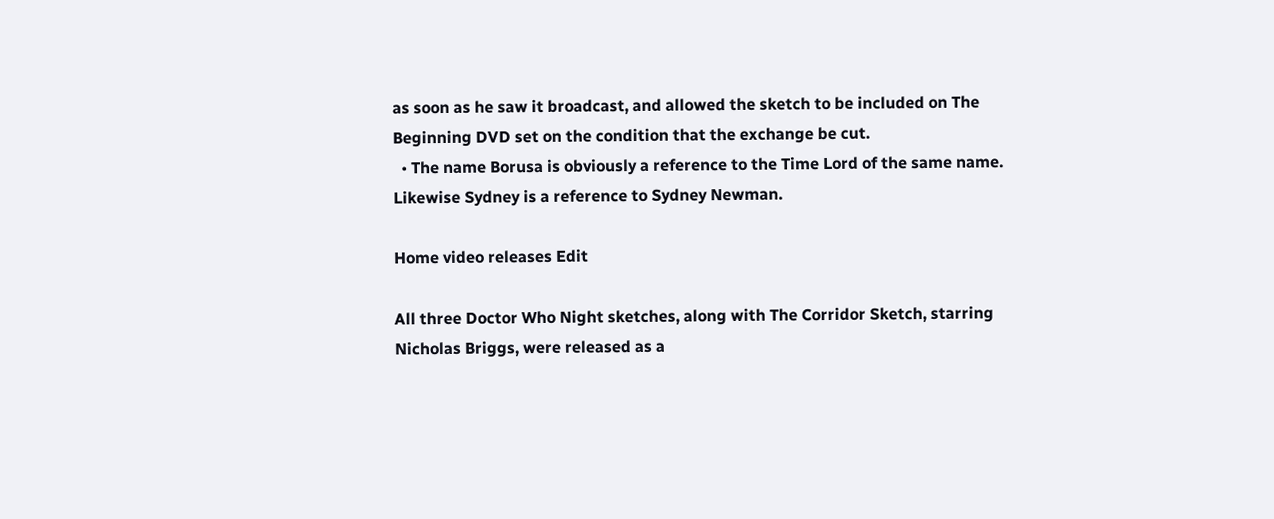as soon as he saw it broadcast, and allowed the sketch to be included on The Beginning DVD set on the condition that the exchange be cut.
  • The name Borusa is obviously a reference to the Time Lord of the same name. Likewise Sydney is a reference to Sydney Newman.

Home video releases Edit

All three Doctor Who Night sketches, along with The Corridor Sketch, starring Nicholas Briggs, were released as a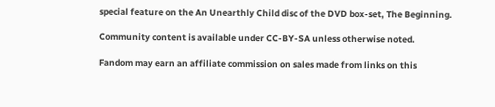special feature on the An Unearthly Child disc of the DVD box-set, The Beginning.

Community content is available under CC-BY-SA unless otherwise noted.

Fandom may earn an affiliate commission on sales made from links on this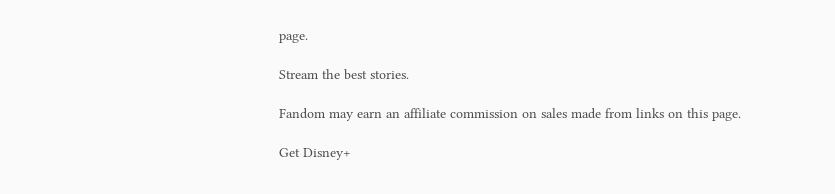page.

Stream the best stories.

Fandom may earn an affiliate commission on sales made from links on this page.

Get Disney+